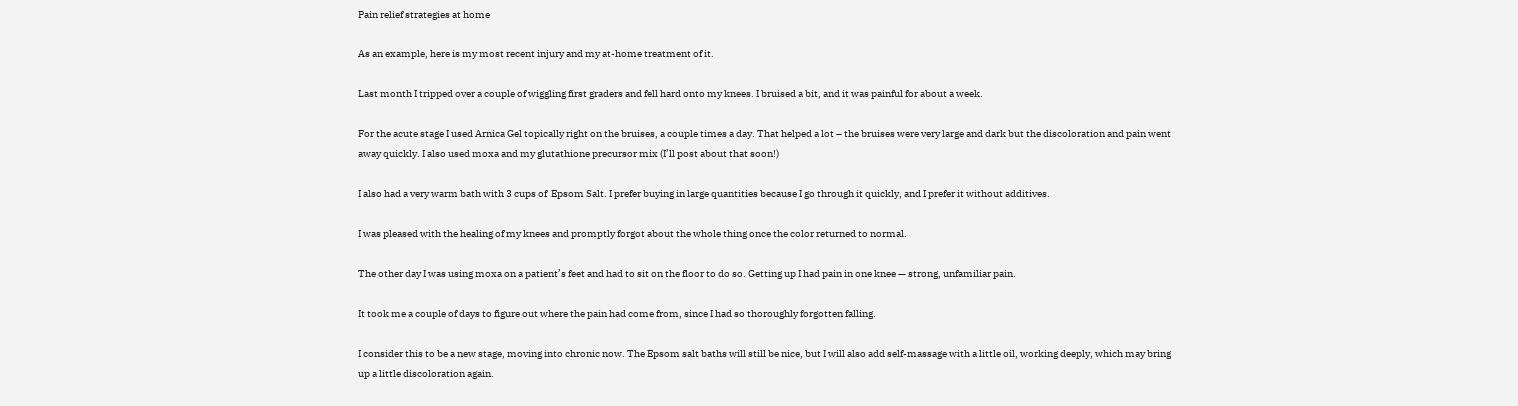Pain relief strategies at home

As an example, here is my most recent injury and my at-home treatment of it.

Last month I tripped over a couple of wiggling first graders and fell hard onto my knees. I bruised a bit, and it was painful for about a week.

For the acute stage I used Arnica Gel topically right on the bruises, a couple times a day. That helped a lot – the bruises were very large and dark but the discoloration and pain went away quickly. I also used moxa and my glutathione precursor mix (I’ll post about that soon!)

I also had a very warm bath with 3 cups of  Epsom Salt. I prefer buying in large quantities because I go through it quickly, and I prefer it without additives.

I was pleased with the healing of my knees and promptly forgot about the whole thing once the color returned to normal.

The other day I was using moxa on a patient’s feet and had to sit on the floor to do so. Getting up I had pain in one knee — strong, unfamiliar pain.

It took me a couple of days to figure out where the pain had come from, since I had so thoroughly forgotten falling.

I consider this to be a new stage, moving into chronic now. The Epsom salt baths will still be nice, but I will also add self-massage with a little oil, working deeply, which may bring up a little discoloration again.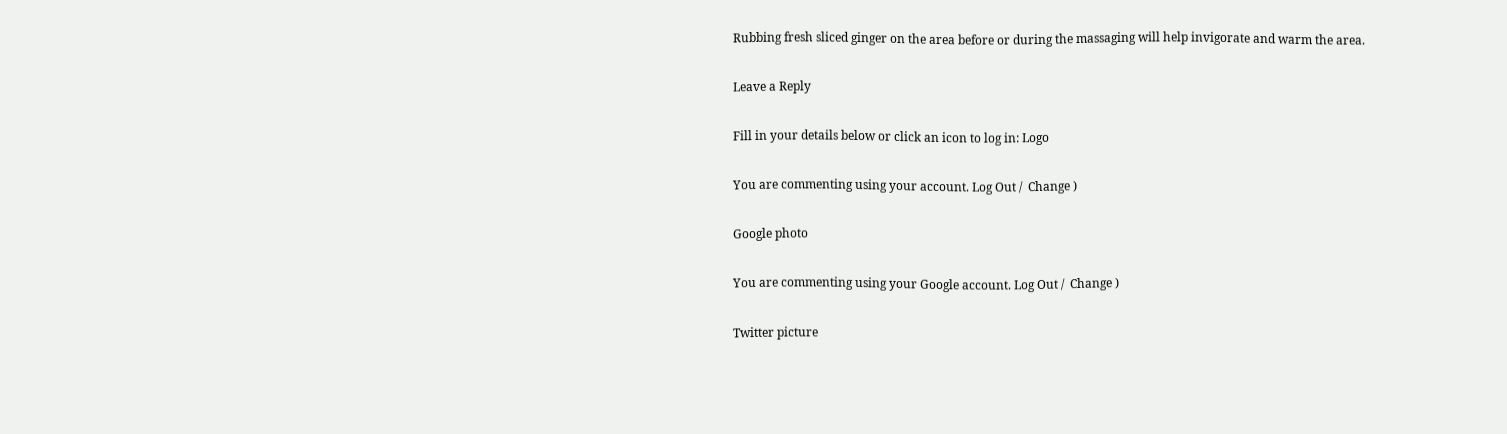Rubbing fresh sliced ginger on the area before or during the massaging will help invigorate and warm the area.

Leave a Reply

Fill in your details below or click an icon to log in: Logo

You are commenting using your account. Log Out /  Change )

Google photo

You are commenting using your Google account. Log Out /  Change )

Twitter picture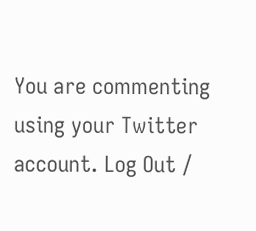You are commenting using your Twitter account. Log Out /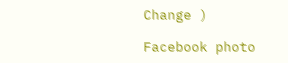Change )

Facebook photo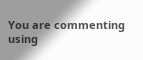You are commenting using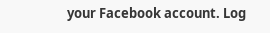your Facebook account. Log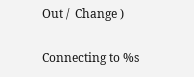Out /  Change )

Connecting to %s